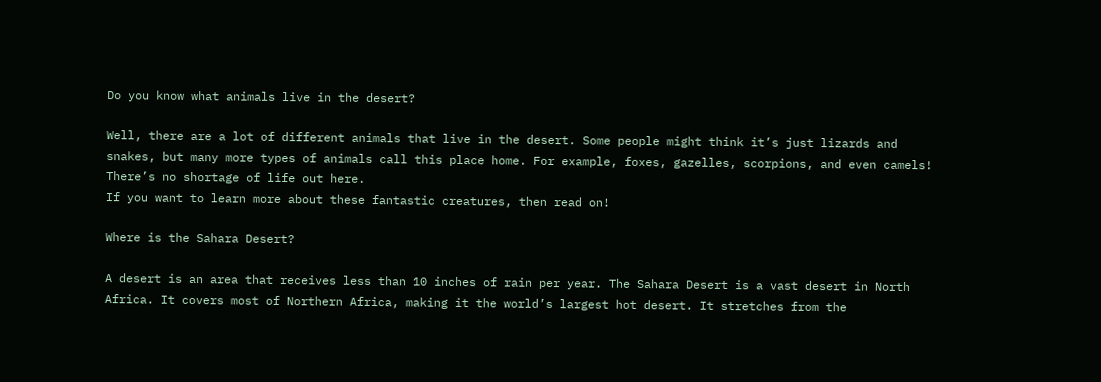Do you know what animals live in the desert?

Well, there are a lot of different animals that live in the desert. Some people might think it’s just lizards and snakes, but many more types of animals call this place home. For example, foxes, gazelles, scorpions, and even camels! There’s no shortage of life out here.
If you want to learn more about these fantastic creatures, then read on!

Where is the Sahara Desert?

A desert is an area that receives less than 10 inches of rain per year. The Sahara Desert is a vast desert in North Africa. It covers most of Northern Africa, making it the world’s largest hot desert. It stretches from the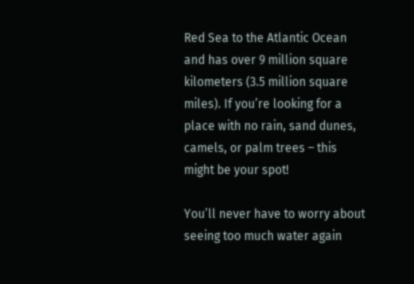Red Sea to the Atlantic Ocean and has over 9 million square kilometers (3.5 million square miles). If you’re looking for a place with no rain, sand dunes, camels, or palm trees – this might be your spot!

You’ll never have to worry about seeing too much water again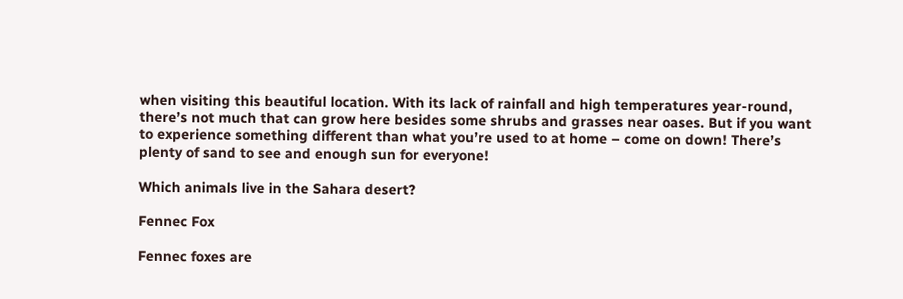when visiting this beautiful location. With its lack of rainfall and high temperatures year-round, there’s not much that can grow here besides some shrubs and grasses near oases. But if you want to experience something different than what you’re used to at home – come on down! There’s plenty of sand to see and enough sun for everyone!

Which animals live in the Sahara desert?

Fennec Fox

Fennec foxes are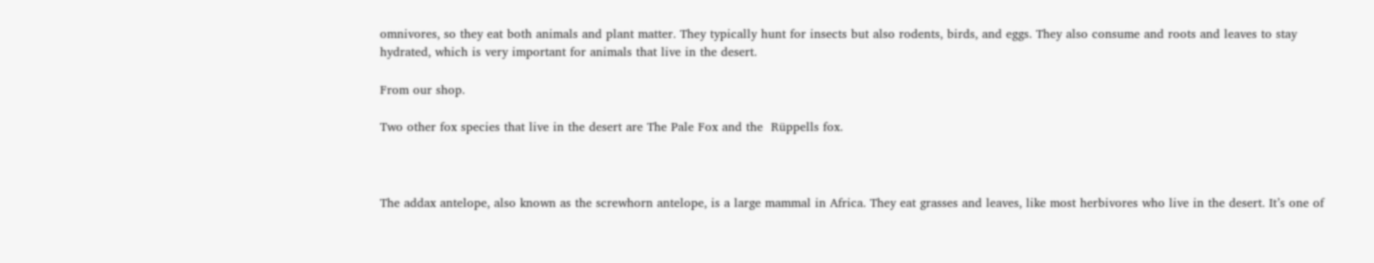omnivores, so they eat both animals and plant matter. They typically hunt for insects but also rodents, birds, and eggs. They also consume and roots and leaves to stay hydrated, which is very important for animals that live in the desert.

From our shop.

Two other fox species that live in the desert are The Pale Fox and the  Rüppells fox.



The addax antelope, also known as the screwhorn antelope, is a large mammal in Africa. They eat grasses and leaves, like most herbivores who live in the desert. It’s one of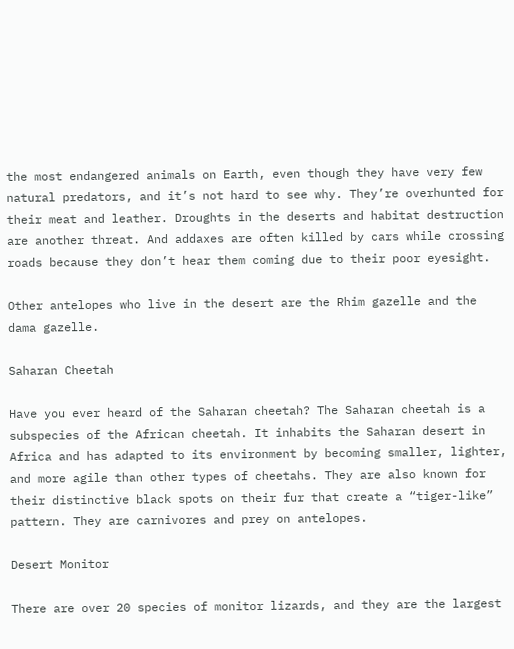the most endangered animals on Earth, even though they have very few natural predators, and it’s not hard to see why. They’re overhunted for their meat and leather. Droughts in the deserts and habitat destruction are another threat. And addaxes are often killed by cars while crossing roads because they don’t hear them coming due to their poor eyesight.

Other antelopes who live in the desert are the Rhim gazelle and the dama gazelle.

Saharan Cheetah

Have you ever heard of the Saharan cheetah? The Saharan cheetah is a subspecies of the African cheetah. It inhabits the Saharan desert in Africa and has adapted to its environment by becoming smaller, lighter, and more agile than other types of cheetahs. They are also known for their distinctive black spots on their fur that create a “tiger-like” pattern. They are carnivores and prey on antelopes.

Desert Monitor

There are over 20 species of monitor lizards, and they are the largest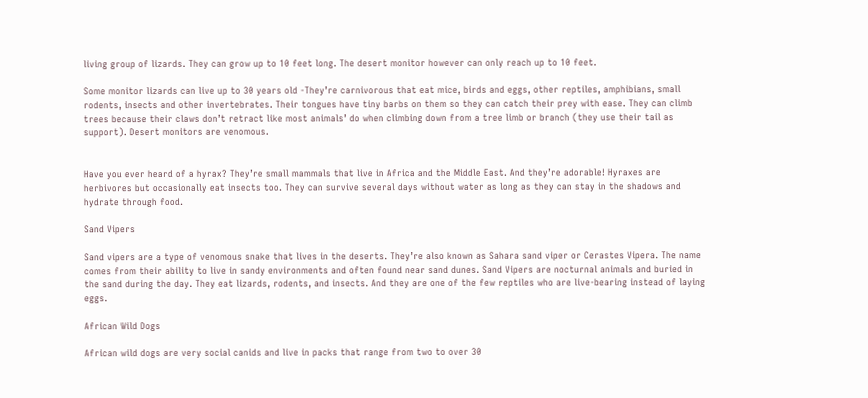living group of lizards. They can grow up to 10 feet long. The desert monitor however can only reach up to 10 feet.

Some monitor lizards can live up to 30 years old -They’re carnivorous that eat mice, birds and eggs, other reptiles, amphibians, small rodents, insects and other invertebrates. Their tongues have tiny barbs on them so they can catch their prey with ease. They can climb trees because their claws don’t retract like most animals’ do when climbing down from a tree limb or branch (they use their tail as support). Desert monitors are venomous.


Have you ever heard of a hyrax? They’re small mammals that live in Africa and the Middle East. And they’re adorable! Hyraxes are herbivores but occasionally eat insects too. They can survive several days without water as long as they can stay in the shadows and hydrate through food.

Sand Vipers

Sand vipers are a type of venomous snake that lives in the deserts. They’re also known as Sahara sand viper or Cerastes Vipera. The name comes from their ability to live in sandy environments and often found near sand dunes. Sand Vipers are nocturnal animals and buried in the sand during the day. They eat lizards, rodents, and insects. And they are one of the few reptiles who are live-bearing instead of laying eggs.

African Wild Dogs

African wild dogs are very social canids and live in packs that range from two to over 30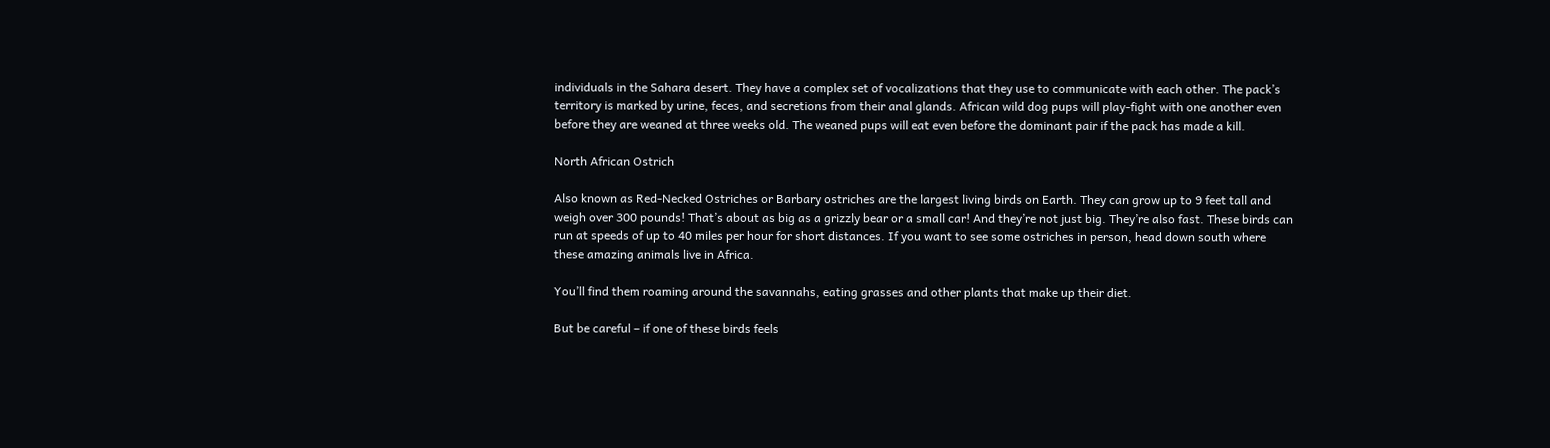individuals in the Sahara desert. They have a complex set of vocalizations that they use to communicate with each other. The pack’s territory is marked by urine, feces, and secretions from their anal glands. African wild dog pups will play-fight with one another even before they are weaned at three weeks old. The weaned pups will eat even before the dominant pair if the pack has made a kill.

North African Ostrich

Also known as Red-Necked Ostriches or Barbary ostriches are the largest living birds on Earth. They can grow up to 9 feet tall and weigh over 300 pounds! That’s about as big as a grizzly bear or a small car! And they’re not just big. They’re also fast. These birds can run at speeds of up to 40 miles per hour for short distances. If you want to see some ostriches in person, head down south where these amazing animals live in Africa.

You’ll find them roaming around the savannahs, eating grasses and other plants that make up their diet.

But be careful – if one of these birds feels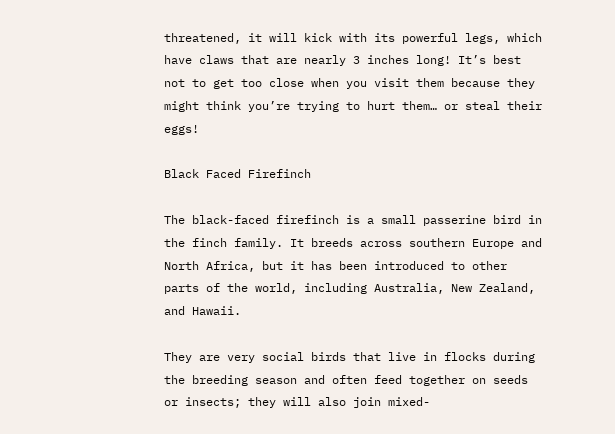threatened, it will kick with its powerful legs, which have claws that are nearly 3 inches long! It’s best not to get too close when you visit them because they might think you’re trying to hurt them… or steal their eggs!

Black Faced Firefinch

The black-faced firefinch is a small passerine bird in the finch family. It breeds across southern Europe and North Africa, but it has been introduced to other parts of the world, including Australia, New Zealand, and Hawaii.

They are very social birds that live in flocks during the breeding season and often feed together on seeds or insects; they will also join mixed-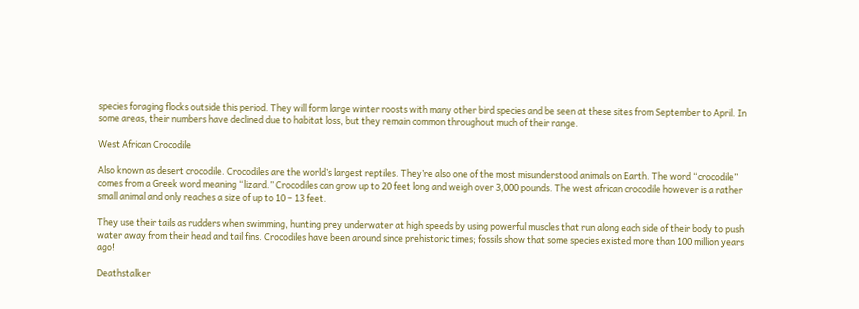species foraging flocks outside this period. They will form large winter roosts with many other bird species and be seen at these sites from September to April. In some areas, their numbers have declined due to habitat loss, but they remain common throughout much of their range.

West African Crocodile

Also known as desert crocodile. Crocodiles are the world’s largest reptiles. They’re also one of the most misunderstood animals on Earth. The word “crocodile” comes from a Greek word meaning “lizard.” Crocodiles can grow up to 20 feet long and weigh over 3,000 pounds. The west african crocodile however is a rather small animal and only reaches a size of up to 10 – 13 feet.

They use their tails as rudders when swimming, hunting prey underwater at high speeds by using powerful muscles that run along each side of their body to push water away from their head and tail fins. Crocodiles have been around since prehistoric times; fossils show that some species existed more than 100 million years ago!

Deathstalker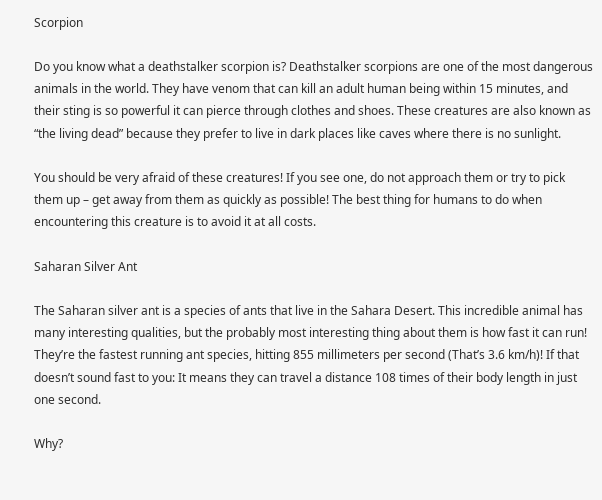Scorpion

Do you know what a deathstalker scorpion is? Deathstalker scorpions are one of the most dangerous animals in the world. They have venom that can kill an adult human being within 15 minutes, and their sting is so powerful it can pierce through clothes and shoes. These creatures are also known as “the living dead” because they prefer to live in dark places like caves where there is no sunlight.

You should be very afraid of these creatures! If you see one, do not approach them or try to pick them up – get away from them as quickly as possible! The best thing for humans to do when encountering this creature is to avoid it at all costs.

Saharan Silver Ant

The Saharan silver ant is a species of ants that live in the Sahara Desert. This incredible animal has many interesting qualities, but the probably most interesting thing about them is how fast it can run! They’re the fastest running ant species, hitting 855 millimeters per second (That’s 3.6 km/h)! If that doesn’t sound fast to you: It means they can travel a distance 108 times of their body length in just one second.

Why?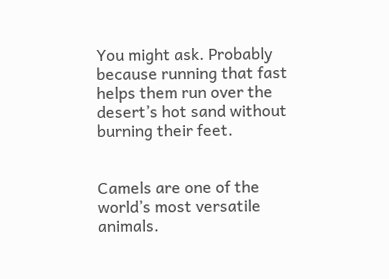You might ask. Probably because running that fast helps them run over the desert’s hot sand without burning their feet.


Camels are one of the world’s most versatile animals.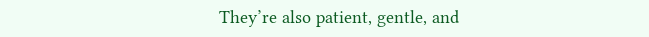They’re also patient, gentle, and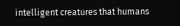intelligent creatures that humans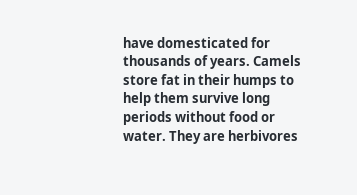have domesticated for thousands of years. Camels store fat in their humps to help them survive long periods without food or water. They are herbivores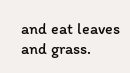and eat leaves and grass.